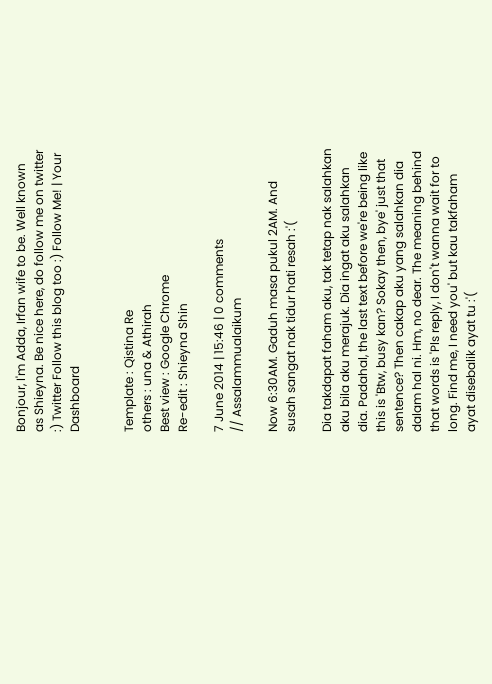Bonjour, I'm Adda, Irfan wife to be. Well known as Shieyna. Be nice here, do follow me on twitter :) Twitter Follow this blog too :) Follow Me! | Your Dashboard


Template : Qistina Re
others : una & Athirah
Best view : Google Chrome
Re-edit : Shieyna Shin

7 June 2014 | 15:46 | 0 comments
// Assalammualaikum

Now 6:30AM. Gaduh masa pukul 2AM. And susah sangat nak tidur hati resah :'(

Dia takdapat faham aku, tak tetap nak salahkan aku bila aku merajuk. Dia ingat aku salahkan dia. Padahal, the last text before we're being like this is 'Btw, busy kan? Sokay then, bye' just that sentence? Then cakap aku yang salahkan dia dalam hal ni. Hm, no dear. The meaning behind that words is 'Pls reply, I don't wanna wait for to long. Find me, I need you' but kau takfaham ayat disebalik ayat tu :'(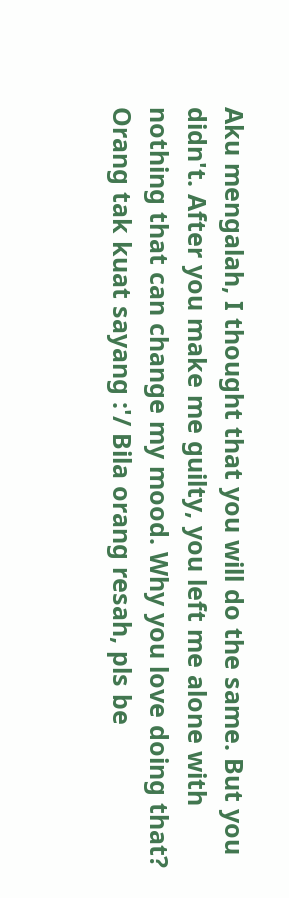Aku mengalah, I thought that you will do the same. But you didn't. After you make me guilty, you left me alone with nothing that can change my mood. Why you love doing that? Orang tak kuat sayang :'/ Bila orang resah, pls be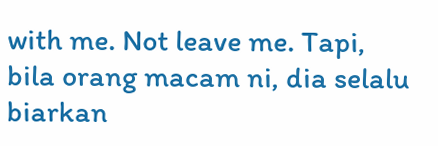with me. Not leave me. Tapi, bila orang macam ni, dia selalu biarkan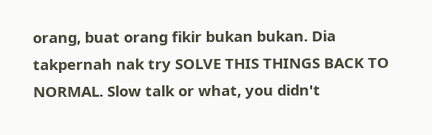orang, buat orang fikir bukan bukan. Dia takpernah nak try SOLVE THIS THINGS BACK TO NORMAL. Slow talk or what, you didn't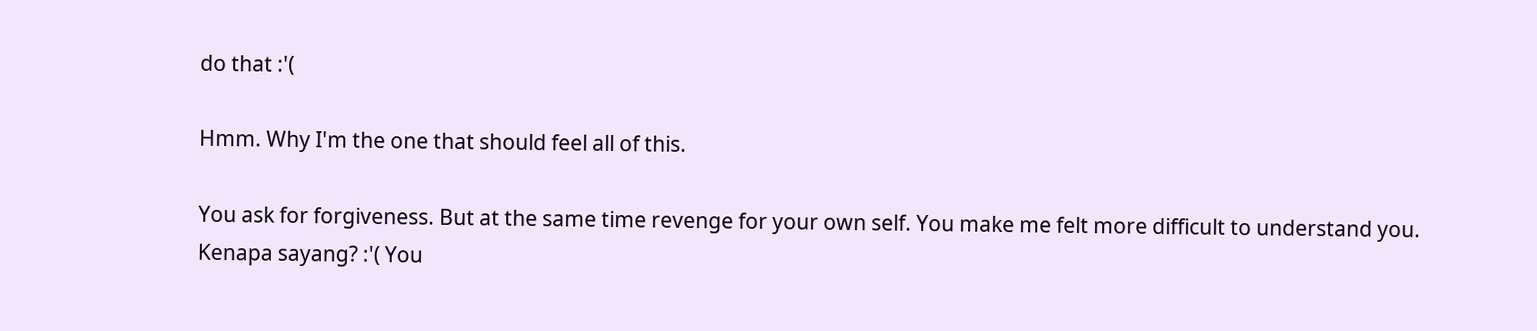do that :'(

Hmm. Why I'm the one that should feel all of this.

You ask for forgiveness. But at the same time revenge for your own self. You make me felt more difficult to understand you. Kenapa sayang? :'( You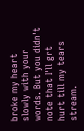broke my heart slowly with your words. But you didn't note that I'll grt hurt till my tears stream.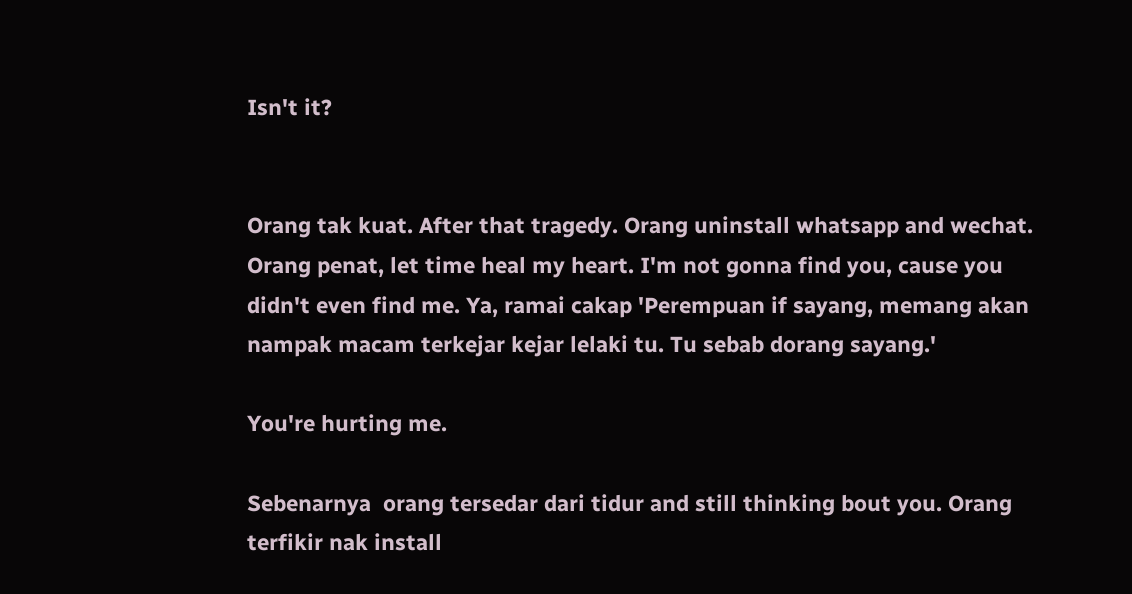Isn't it?


Orang tak kuat. After that tragedy. Orang uninstall whatsapp and wechat. Orang penat, let time heal my heart. I'm not gonna find you, cause you didn't even find me. Ya, ramai cakap 'Perempuan if sayang, memang akan nampak macam terkejar kejar lelaki tu. Tu sebab dorang sayang.'

You're hurting me.

Sebenarnya  orang tersedar dari tidur and still thinking bout you. Orang terfikir nak install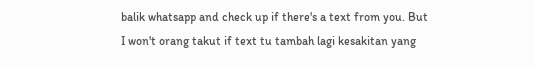balik whatsapp and check up if there's a text from you. But I won't orang takut if text tu tambah lagi kesakitan yang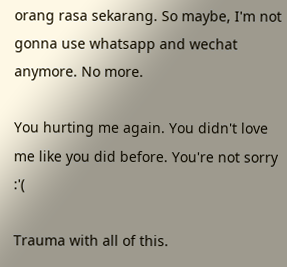orang rasa sekarang. So maybe, I'm not gonna use whatsapp and wechat anymore. No more.

You hurting me again. You didn't love me like you did before. You're not sorry :'(

Trauma with all of this.